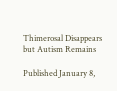Thimerosal Disappears but Autism Remains

Published January 8,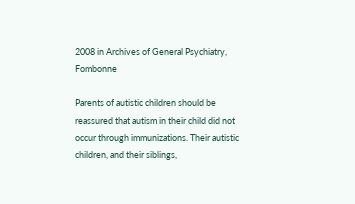2008 in Archives of General Psychiatry, Fombonne

Parents of autistic children should be reassured that autism in their child did not occur through immunizations. Their autistic children, and their siblings,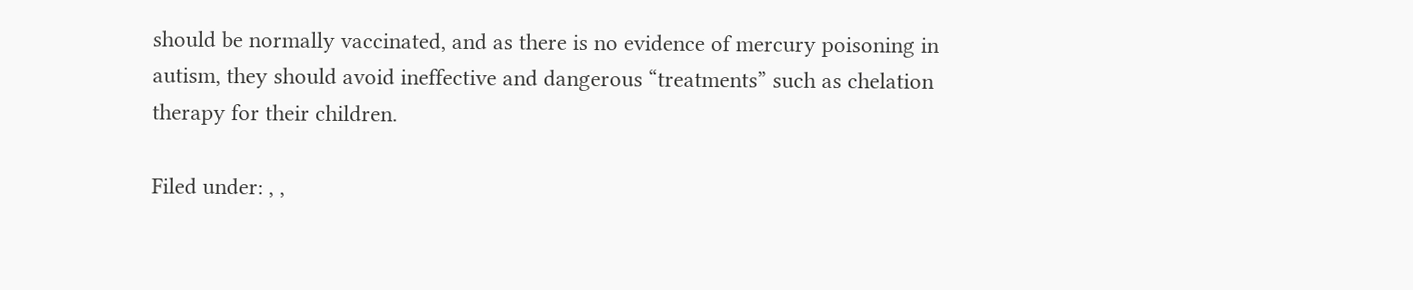should be normally vaccinated, and as there is no evidence of mercury poisoning in autism, they should avoid ineffective and dangerous “treatments” such as chelation therapy for their children.

Filed under: , ,